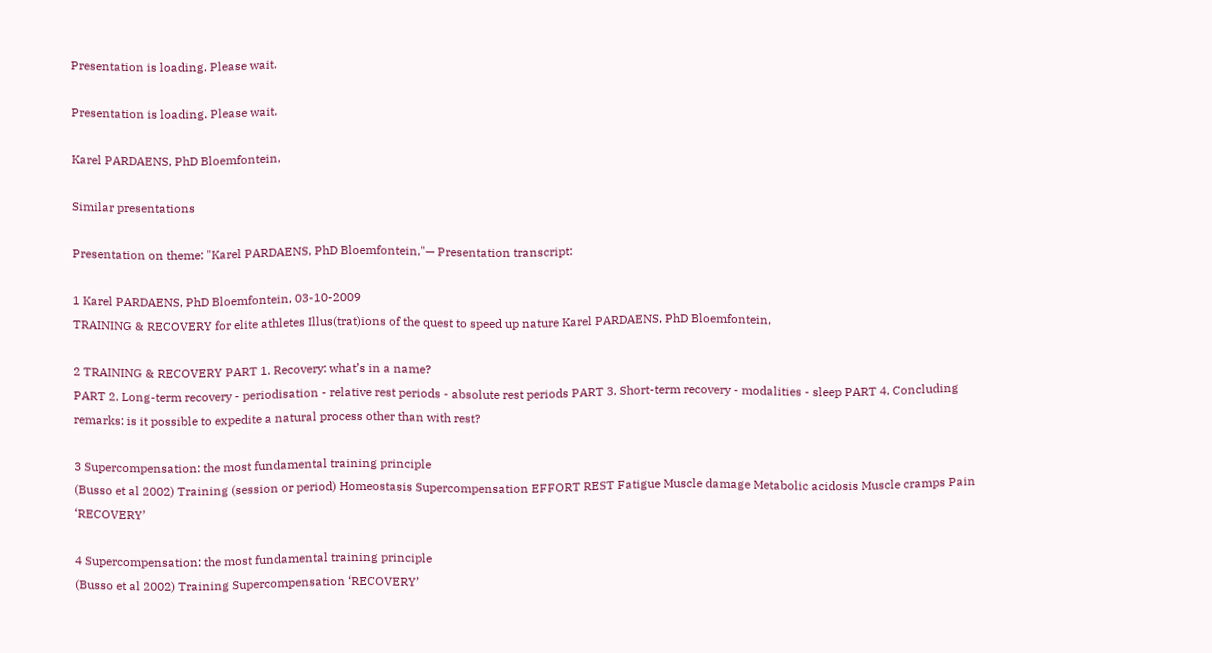Presentation is loading. Please wait.

Presentation is loading. Please wait.

Karel PARDAENS, PhD Bloemfontein,

Similar presentations

Presentation on theme: "Karel PARDAENS, PhD Bloemfontein,"— Presentation transcript:

1 Karel PARDAENS, PhD Bloemfontein, 03-10-2009
TRAINING & RECOVERY for elite athletes Illus(trat)ions of the quest to speed up nature Karel PARDAENS, PhD Bloemfontein,

2 TRAINING & RECOVERY PART 1. Recovery: what’s in a name?
PART 2. Long-term recovery - periodisation - relative rest periods - absolute rest periods PART 3. Short-term recovery - modalities - sleep PART 4. Concluding remarks: is it possible to expedite a natural process other than with rest?

3 Supercompensation: the most fundamental training principle
(Busso et al 2002) Training (session or period) Homeostasis Supercompensation EFFORT REST Fatigue Muscle damage Metabolic acidosis Muscle cramps Pain ‘RECOVERY’

4 Supercompensation: the most fundamental training principle
(Busso et al 2002) Training Supercompensation ‘RECOVERY’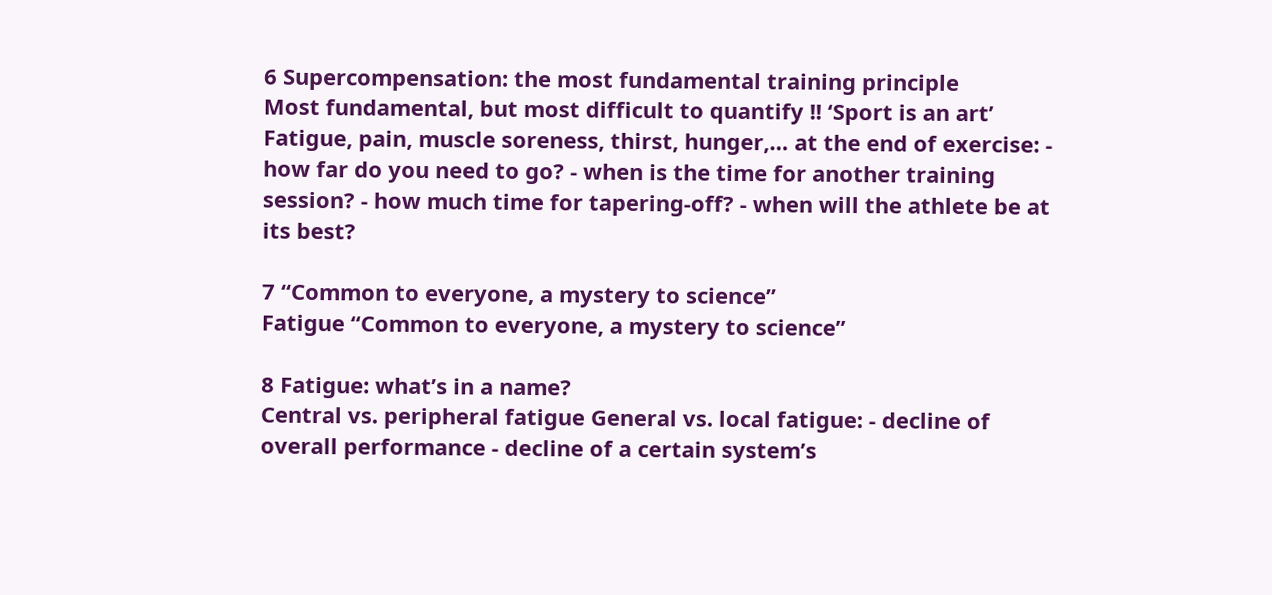6 Supercompensation: the most fundamental training principle
Most fundamental, but most difficult to quantify !! ‘Sport is an art’ Fatigue, pain, muscle soreness, thirst, hunger,… at the end of exercise: - how far do you need to go? - when is the time for another training session? - how much time for tapering-off? - when will the athlete be at its best?

7 “Common to everyone, a mystery to science”
Fatigue “Common to everyone, a mystery to science”

8 Fatigue: what’s in a name?
Central vs. peripheral fatigue General vs. local fatigue: - decline of overall performance - decline of a certain system’s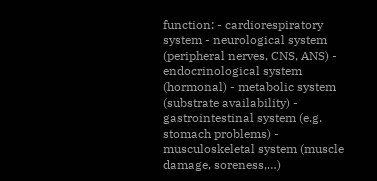function: - cardiorespiratory system - neurological system (peripheral nerves, CNS, ANS) - endocrinological system (hormonal) - metabolic system (substrate availability) - gastrointestinal system (e.g. stomach problems) - musculoskeletal system (muscle damage, soreness,…)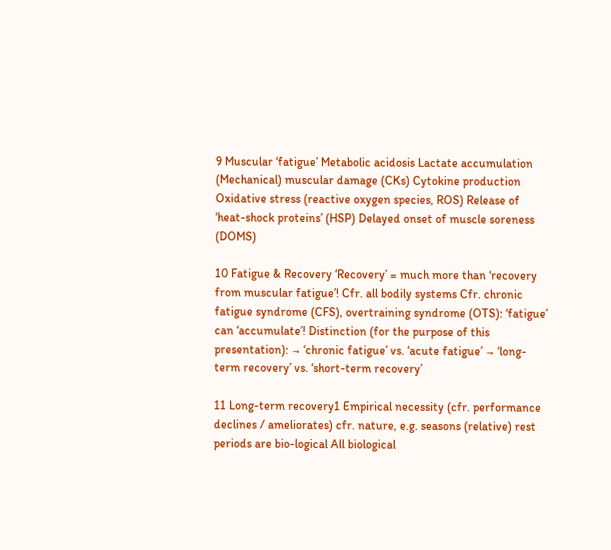9 Muscular ‘fatigue’ Metabolic acidosis Lactate accumulation
(Mechanical) muscular damage (CKs) Cytokine production Oxidative stress (reactive oxygen species, ROS) Release of ‘heat-shock proteins’ (HSP) Delayed onset of muscle soreness (DOMS)

10 Fatigue & Recovery ‘Recovery’ = much more than ‘recovery from muscular fatigue’! Cfr. all bodily systems Cfr. chronic fatigue syndrome (CFS), overtraining syndrome (OTS): ‘fatigue’ can ‘accumulate’! Distinction (for the purpose of this presentation): → ‘chronic fatigue’ vs. ‘acute fatigue’ → ‘long-term recovery’ vs. ‘short-term recovery’

11 Long-term recovery1 Empirical necessity (cfr. performance declines / ameliorates) cfr. nature, e.g. seasons (relative) rest periods are bio-logical All biological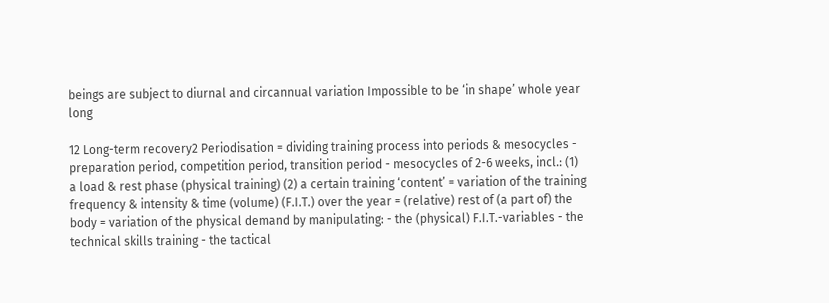beings are subject to diurnal and circannual variation Impossible to be ‘in shape’ whole year long

12 Long-term recovery2 Periodisation = dividing training process into periods & mesocycles - preparation period, competition period, transition period - mesocycles of 2-6 weeks, incl.: (1) a load & rest phase (physical training) (2) a certain training ‘content’ = variation of the training frequency & intensity & time (volume) (F.I.T.) over the year = (relative) rest of (a part of) the body = variation of the physical demand by manipulating: - the (physical) F.I.T.-variables - the technical skills training - the tactical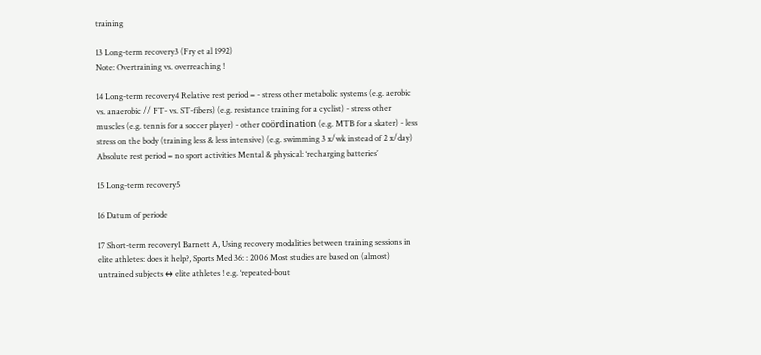training

13 Long-term recovery3 (Fry et al 1992)
Note: Overtraining vs. overreaching !

14 Long-term recovery4 Relative rest period = - stress other metabolic systems (e.g. aerobic vs. anaerobic // FT- vs. ST-fibers) (e.g. resistance training for a cyclist) - stress other muscles (e.g. tennis for a soccer player) - other coördination (e.g. MTB for a skater) - less stress on the body (training less & less intensive) (e.g. swimming 3 x/wk instead of 2 x/day) Absolute rest period = no sport activities Mental & physical: ‘recharging batteries’

15 Long-term recovery5

16 Datum of periode

17 Short-term recovery1 Barnett A, Using recovery modalities between training sessions in elite athletes: does it help?, Sports Med 36: : 2006 Most studies are based on (almost) untrained subjects ↔ elite athletes ! e.g. ‘repeated-bout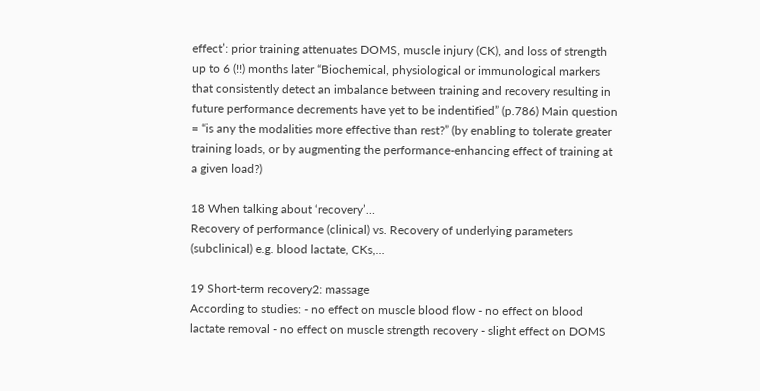effect’: prior training attenuates DOMS, muscle injury (CK), and loss of strength up to 6 (!!) months later “Biochemical, physiological or immunological markers that consistently detect an imbalance between training and recovery resulting in future performance decrements have yet to be indentified” (p.786) Main question = “is any the modalities more effective than rest?” (by enabling to tolerate greater training loads, or by augmenting the performance-enhancing effect of training at a given load?)

18 When talking about ‘recovery’…
Recovery of performance (clinical) vs. Recovery of underlying parameters (subclinical) e.g. blood lactate, CKs,…

19 Short-term recovery2: massage
According to studies: - no effect on muscle blood flow - no effect on blood lactate removal - no effect on muscle strength recovery - slight effect on DOMS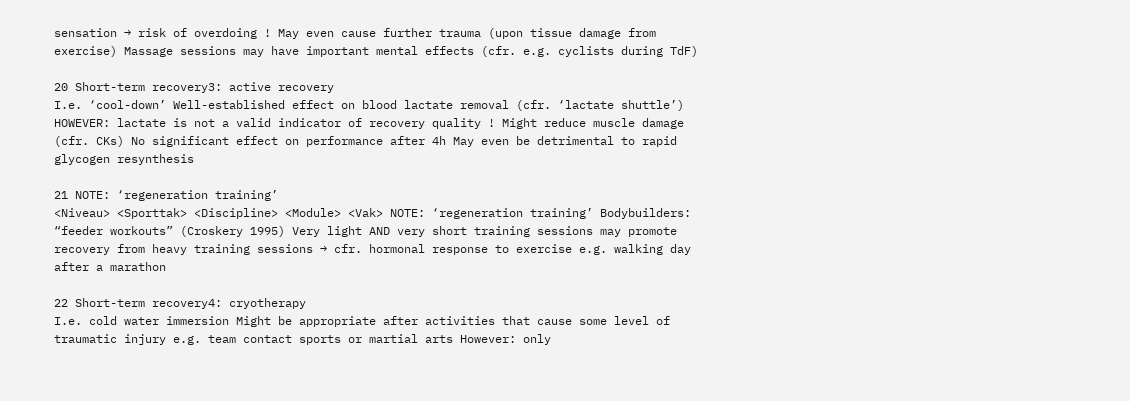sensation → risk of overdoing ! May even cause further trauma (upon tissue damage from exercise) Massage sessions may have important mental effects (cfr. e.g. cyclists during TdF)

20 Short-term recovery3: active recovery
I.e. ‘cool-down’ Well-established effect on blood lactate removal (cfr. ‘lactate shuttle’) HOWEVER: lactate is not a valid indicator of recovery quality ! Might reduce muscle damage (cfr. CKs) No significant effect on performance after 4h May even be detrimental to rapid glycogen resynthesis

21 NOTE: ‘regeneration training’
<Niveau> <Sporttak> <Discipline> <Module> <Vak> NOTE: ‘regeneration training’ Bodybuilders: “feeder workouts” (Croskery 1995) Very light AND very short training sessions may promote recovery from heavy training sessions → cfr. hormonal response to exercise e.g. walking day after a marathon

22 Short-term recovery4: cryotherapy
I.e. cold water immersion Might be appropriate after activities that cause some level of traumatic injury e.g. team contact sports or martial arts However: only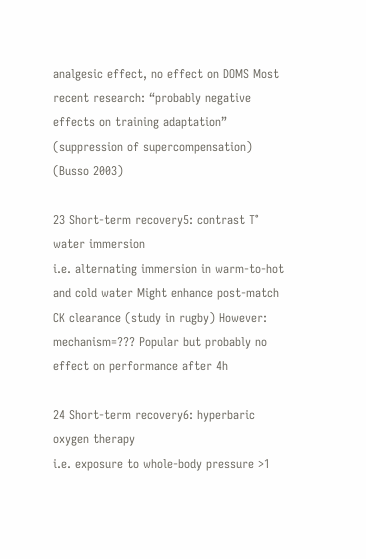analgesic effect, no effect on DOMS Most recent research: “probably negative effects on training adaptation” (suppression of supercompensation) (Busso 2003)

23 Short-term recovery5: contrast T° water immersion
i.e. alternating immersion in warm-to-hot and cold water Might enhance post-match CK clearance (study in rugby) However: mechanism=??? Popular but probably no effect on performance after 4h

24 Short-term recovery6: hyperbaric oxygen therapy
i.e. exposure to whole-body pressure >1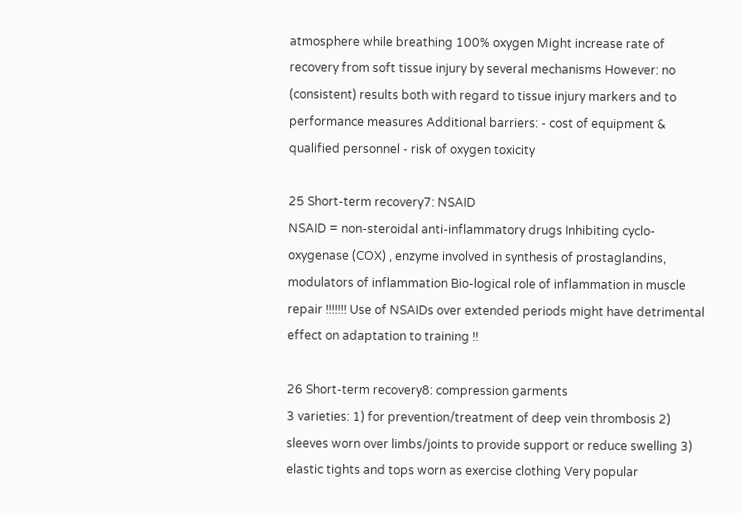atmosphere while breathing 100% oxygen Might increase rate of recovery from soft tissue injury by several mechanisms However: no (consistent) results both with regard to tissue injury markers and to performance measures Additional barriers: - cost of equipment & qualified personnel - risk of oxygen toxicity

25 Short-term recovery7: NSAID
NSAID = non-steroidal anti-inflammatory drugs Inhibiting cyclo-oxygenase (COX) , enzyme involved in synthesis of prostaglandins, modulators of inflammation Bio-logical role of inflammation in muscle repair !!!!!!! Use of NSAIDs over extended periods might have detrimental effect on adaptation to training !!

26 Short-term recovery8: compression garments
3 varieties: 1) for prevention/treatment of deep vein thrombosis 2) sleeves worn over limbs/joints to provide support or reduce swelling 3) elastic tights and tops worn as exercise clothing Very popular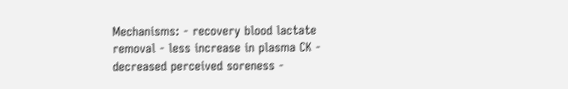Mechanisms: - recovery blood lactate removal - less increase in plasma CK - decreased perceived soreness -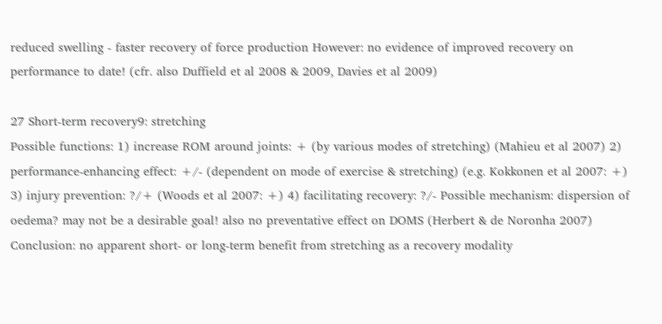reduced swelling - faster recovery of force production However: no evidence of improved recovery on performance to date! (cfr. also Duffield et al 2008 & 2009, Davies et al 2009)

27 Short-term recovery9: stretching
Possible functions: 1) increase ROM around joints: + (by various modes of stretching) (Mahieu et al 2007) 2) performance-enhancing effect: +/- (dependent on mode of exercise & stretching) (e.g. Kokkonen et al 2007: +) 3) injury prevention: ?/+ (Woods et al 2007: +) 4) facilitating recovery: ?/- Possible mechanism: dispersion of oedema? may not be a desirable goal! also no preventative effect on DOMS (Herbert & de Noronha 2007) Conclusion: no apparent short- or long-term benefit from stretching as a recovery modality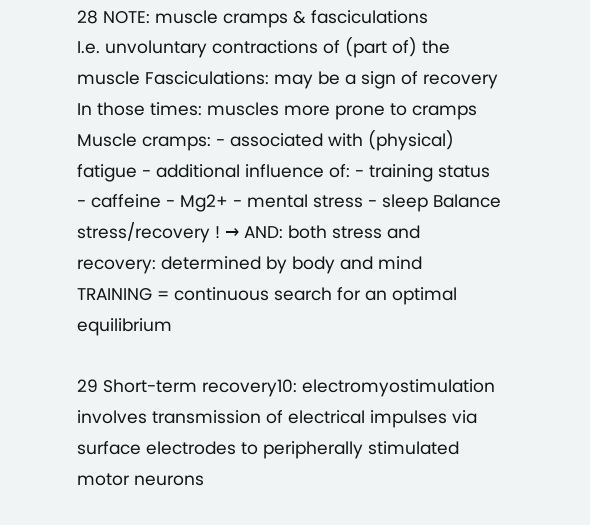28 NOTE: muscle cramps & fasciculations
I.e. unvoluntary contractions of (part of) the muscle Fasciculations: may be a sign of recovery In those times: muscles more prone to cramps Muscle cramps: - associated with (physical) fatigue - additional influence of: - training status - caffeine - Mg2+ - mental stress - sleep Balance stress/recovery ! → AND: both stress and recovery: determined by body and mind TRAINING = continuous search for an optimal equilibrium

29 Short-term recovery10: electromyostimulation
involves transmission of electrical impulses via surface electrodes to peripherally stimulated motor neurons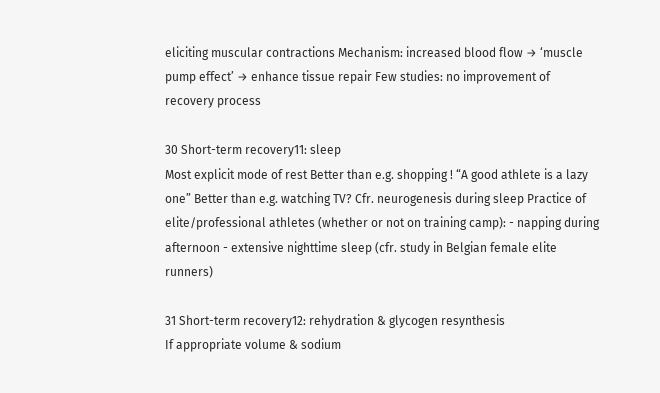eliciting muscular contractions Mechanism: increased blood flow → ‘muscle pump effect’ → enhance tissue repair Few studies: no improvement of recovery process

30 Short-term recovery11: sleep
Most explicit mode of rest Better than e.g. shopping ! “A good athlete is a lazy one” Better than e.g. watching TV? Cfr. neurogenesis during sleep Practice of elite/professional athletes (whether or not on training camp): - napping during afternoon - extensive nighttime sleep (cfr. study in Belgian female elite runners)

31 Short-term recovery12: rehydration & glycogen resynthesis
If appropriate volume & sodium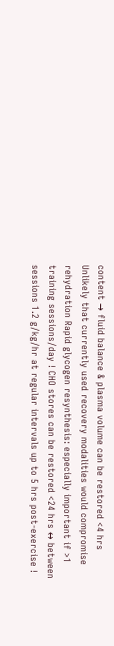content → fluid balance & plasma volume can be restored <4 hrs Unlikely that currently used recovery modalities would compromise rehydration Rapid glycogen resynthesis: especially important if >1 training sessions/day ! CHO stores can be restored <24 hrs ↔ between sessions 1.2 g/kg/hr at regular intervals up to 5 hrs post-exercise !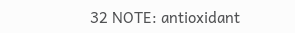32 NOTE: antioxidant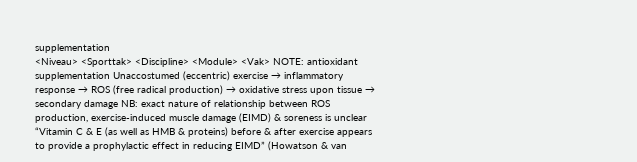supplementation
<Niveau> <Sporttak> <Discipline> <Module> <Vak> NOTE: antioxidant supplementation Unaccostumed (eccentric) exercise → inflammatory response → ROS (free radical production) → oxidative stress upon tissue → secondary damage NB: exact nature of relationship between ROS production, exercise-induced muscle damage (EIMD) & soreness is unclear “Vitamin C & E (as well as HMB & proteins) before & after exercise appears to provide a prophylactic effect in reducing EIMD” (Howatson & van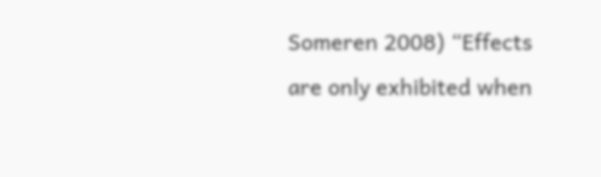Someren 2008) “Effects are only exhibited when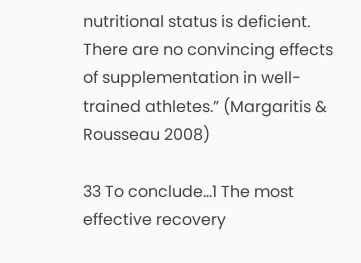nutritional status is deficient. There are no convincing effects of supplementation in well-trained athletes.” (Margaritis & Rousseau 2008)

33 To conclude…1 The most effective recovery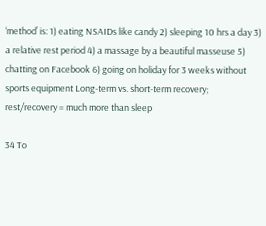‘method’ is: 1) eating NSAIDs like candy 2) sleeping 10 hrs a day 3) a relative rest period 4) a massage by a beautiful masseuse 5) chatting on Facebook 6) going on holiday for 3 weeks without sports equipment Long-term vs. short-term recovery; rest/recovery = much more than sleep

34 To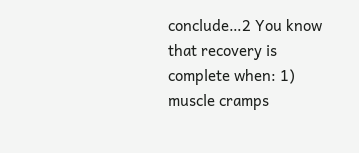conclude…2 You know that recovery is complete when: 1) muscle cramps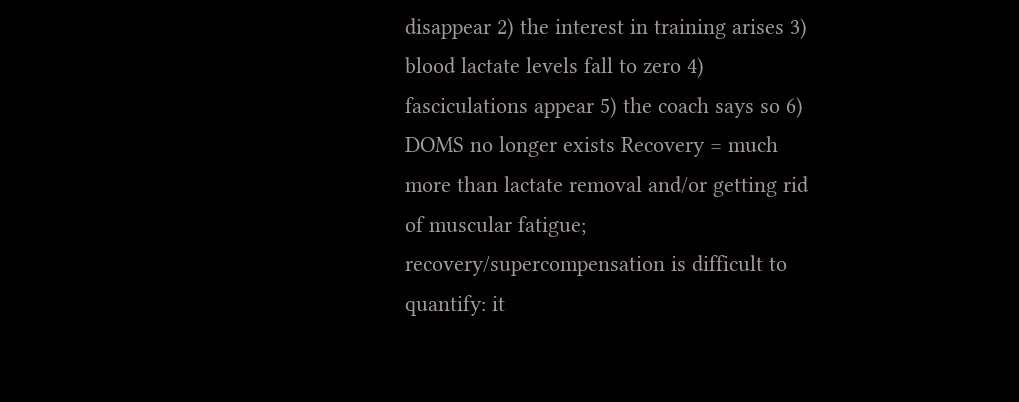disappear 2) the interest in training arises 3) blood lactate levels fall to zero 4) fasciculations appear 5) the coach says so 6) DOMS no longer exists Recovery = much more than lactate removal and/or getting rid of muscular fatigue; recovery/supercompensation is difficult to quantify: it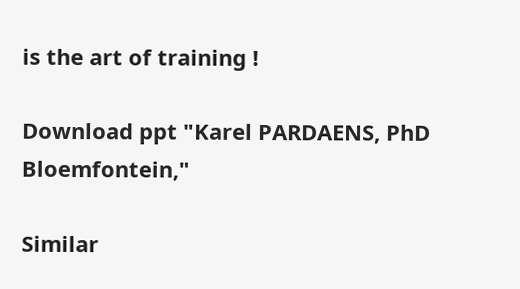is the art of training !

Download ppt "Karel PARDAENS, PhD Bloemfontein,"

Similar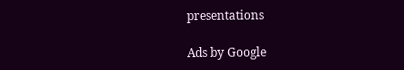presentations

Ads by Google